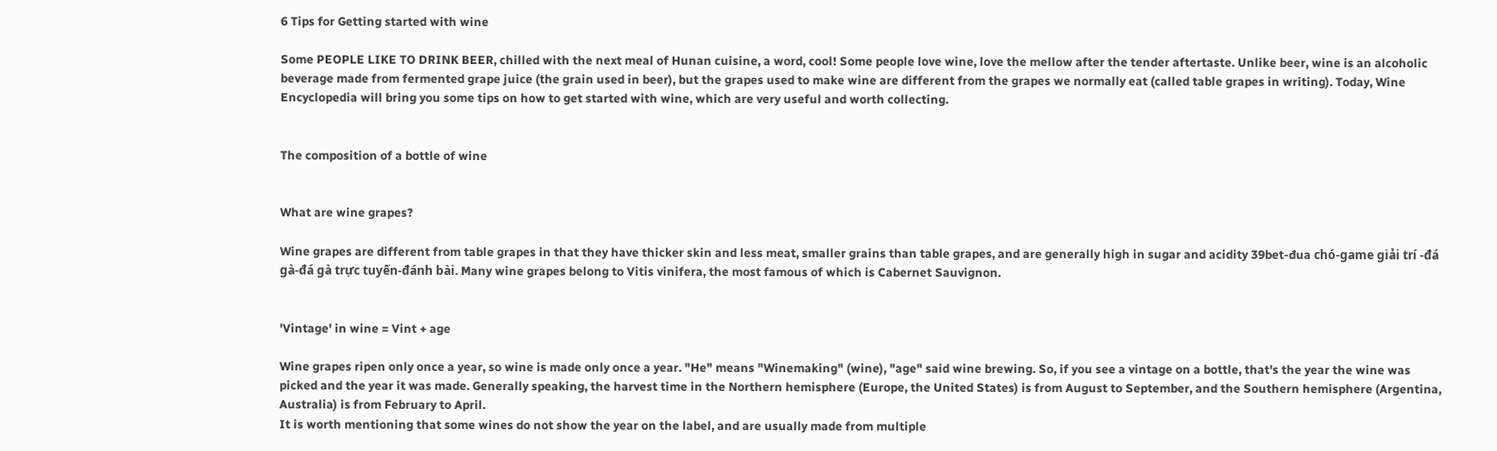6 Tips for Getting started with wine

Some PEOPLE LIKE TO DRINK BEER, chilled with the next meal of Hunan cuisine, a word, cool! Some people love wine, love the mellow after the tender aftertaste. Unlike beer, wine is an alcoholic beverage made from fermented grape juice (the grain used in beer), but the grapes used to make wine are different from the grapes we normally eat (called table grapes in writing). Today, Wine Encyclopedia will bring you some tips on how to get started with wine, which are very useful and worth collecting.


The composition of a bottle of wine


What are wine grapes?

Wine grapes are different from table grapes in that they have thicker skin and less meat, smaller grains than table grapes, and are generally high in sugar and acidity 39bet-đua chó-game giải trí -đá gà-đá gà trực tuyến-đánh bài. Many wine grapes belong to Vitis vinifera, the most famous of which is Cabernet Sauvignon.


'Vintage' in wine = Vint + age

Wine grapes ripen only once a year, so wine is made only once a year. "He" means "Winemaking" (wine), "age" said wine brewing. So, if you see a vintage on a bottle, that's the year the wine was picked and the year it was made. Generally speaking, the harvest time in the Northern hemisphere (Europe, the United States) is from August to September, and the Southern hemisphere (Argentina, Australia) is from February to April.
It is worth mentioning that some wines do not show the year on the label, and are usually made from multiple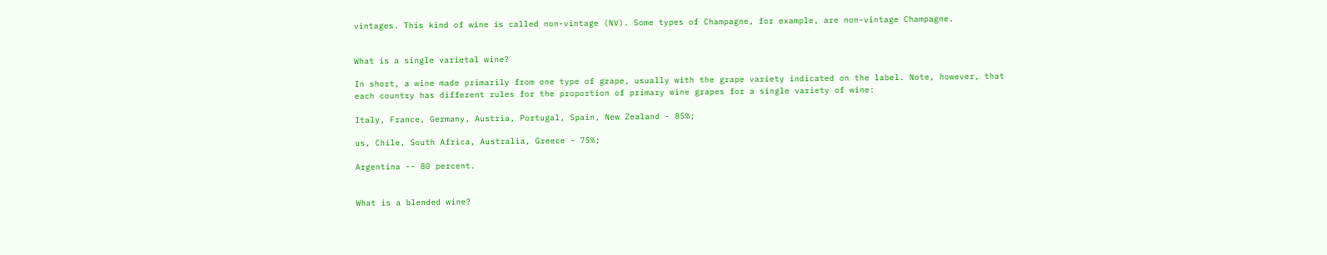vintages. This kind of wine is called non-vintage (NV). Some types of Champagne, for example, are non-vintage Champagne.


What is a single varietal wine?

In short, a wine made primarily from one type of grape, usually with the grape variety indicated on the label. Note, however, that each country has different rules for the proportion of primary wine grapes for a single variety of wine:

Italy, France, Germany, Austria, Portugal, Spain, New Zealand - 85%;

us, Chile, South Africa, Australia, Greece - 75%;

Argentina -- 80 percent.


What is a blended wine?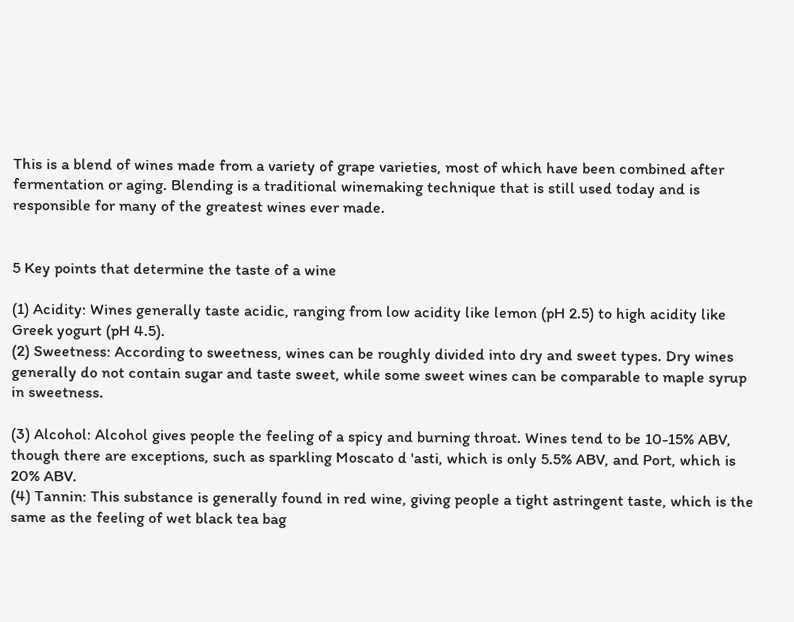This is a blend of wines made from a variety of grape varieties, most of which have been combined after fermentation or aging. Blending is a traditional winemaking technique that is still used today and is responsible for many of the greatest wines ever made.


5 Key points that determine the taste of a wine

(1) Acidity: Wines generally taste acidic, ranging from low acidity like lemon (pH 2.5) to high acidity like Greek yogurt (pH 4.5).
(2) Sweetness: According to sweetness, wines can be roughly divided into dry and sweet types. Dry wines generally do not contain sugar and taste sweet, while some sweet wines can be comparable to maple syrup in sweetness.

(3) Alcohol: Alcohol gives people the feeling of a spicy and burning throat. Wines tend to be 10-15% ABV, though there are exceptions, such as sparkling Moscato d 'asti, which is only 5.5% ABV, and Port, which is 20% ABV.
(4) Tannin: This substance is generally found in red wine, giving people a tight astringent taste, which is the same as the feeling of wet black tea bag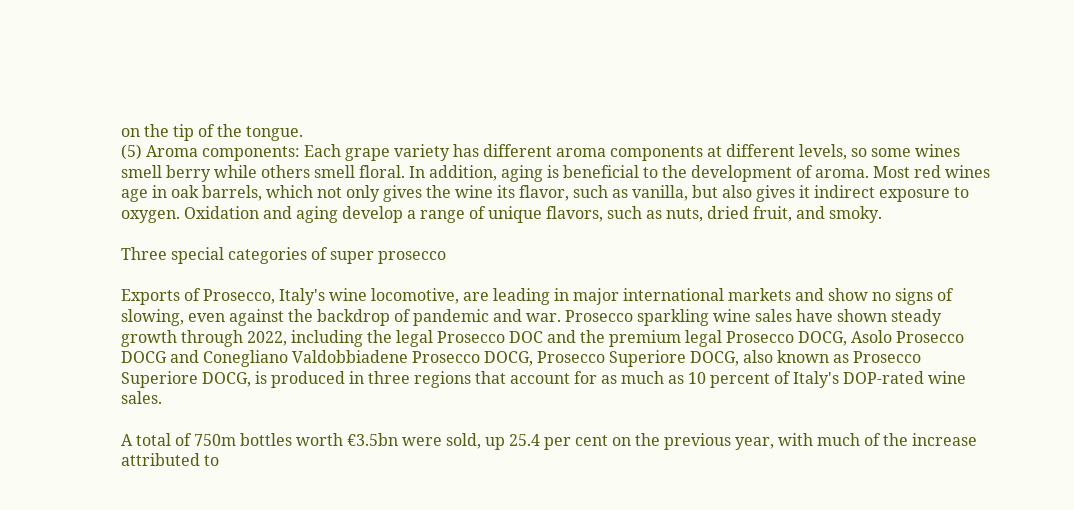on the tip of the tongue.
(5) Aroma components: Each grape variety has different aroma components at different levels, so some wines smell berry while others smell floral. In addition, aging is beneficial to the development of aroma. Most red wines age in oak barrels, which not only gives the wine its flavor, such as vanilla, but also gives it indirect exposure to oxygen. Oxidation and aging develop a range of unique flavors, such as nuts, dried fruit, and smoky.

Three special categories of super prosecco

Exports of Prosecco, Italy's wine locomotive, are leading in major international markets and show no signs of slowing, even against the backdrop of pandemic and war. Prosecco sparkling wine sales have shown steady growth through 2022, including the legal Prosecco DOC and the premium legal Prosecco DOCG, Asolo Prosecco DOCG and Conegliano Valdobbiadene Prosecco DOCG, Prosecco Superiore DOCG, also known as Prosecco Superiore DOCG, is produced in three regions that account for as much as 10 percent of Italy's DOP-rated wine sales.

A total of 750m bottles worth €3.5bn were sold, up 25.4 per cent on the previous year, with much of the increase attributed to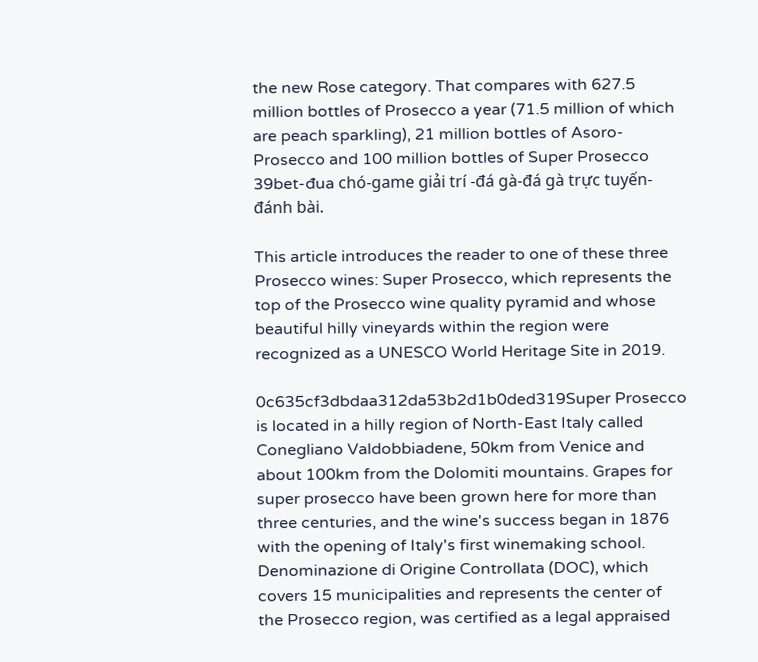the new Rose category. That compares with 627.5 million bottles of Prosecco a year (71.5 million of which are peach sparkling), 21 million bottles of Asoro-Prosecco and 100 million bottles of Super Prosecco 39bet-đua chó-game giải trí -đá gà-đá gà trực tuyến-đánh bài.

This article introduces the reader to one of these three Prosecco wines: Super Prosecco, which represents the top of the Prosecco wine quality pyramid and whose beautiful hilly vineyards within the region were recognized as a UNESCO World Heritage Site in 2019.

0c635cf3dbdaa312da53b2d1b0ded319Super Prosecco is located in a hilly region of North-East Italy called Conegliano Valdobbiadene, 50km from Venice and about 100km from the Dolomiti mountains. Grapes for super prosecco have been grown here for more than three centuries, and the wine's success began in 1876 with the opening of Italy's first winemaking school. Denominazione di Origine Controllata (DOC), which covers 15 municipalities and represents the center of the Prosecco region, was certified as a legal appraised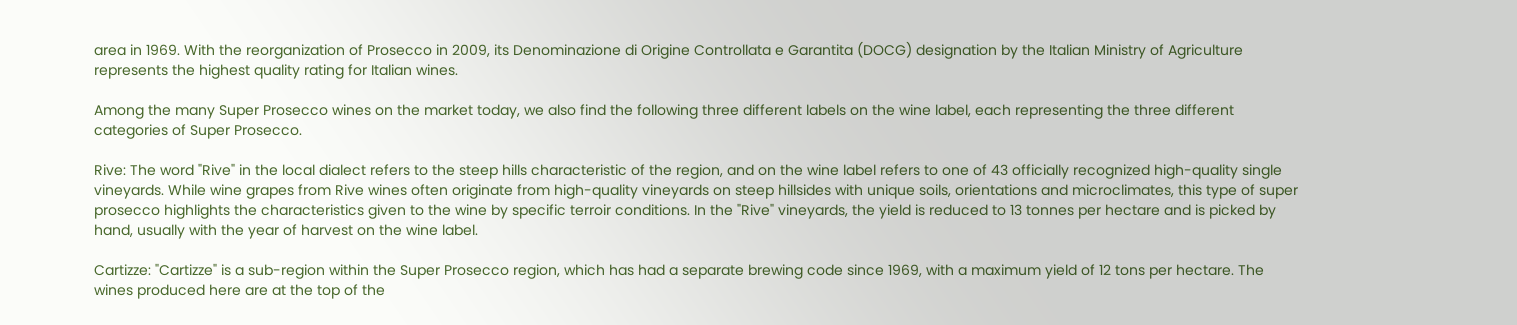area in 1969. With the reorganization of Prosecco in 2009, its Denominazione di Origine Controllata e Garantita (DOCG) designation by the Italian Ministry of Agriculture represents the highest quality rating for Italian wines.

Among the many Super Prosecco wines on the market today, we also find the following three different labels on the wine label, each representing the three different categories of Super Prosecco.

Rive: The word "Rive" in the local dialect refers to the steep hills characteristic of the region, and on the wine label refers to one of 43 officially recognized high-quality single vineyards. While wine grapes from Rive wines often originate from high-quality vineyards on steep hillsides with unique soils, orientations and microclimates, this type of super prosecco highlights the characteristics given to the wine by specific terroir conditions. In the "Rive" vineyards, the yield is reduced to 13 tonnes per hectare and is picked by hand, usually with the year of harvest on the wine label.

Cartizze: "Cartizze" is a sub-region within the Super Prosecco region, which has had a separate brewing code since 1969, with a maximum yield of 12 tons per hectare. The wines produced here are at the top of the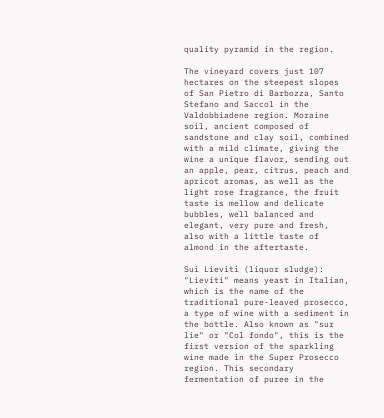quality pyramid in the region.

The vineyard covers just 107 hectares on the steepest slopes of San Pietro di Barbozza, Santo Stefano and Saccol in the Valdobbiadene region. Moraine soil, ancient composed of sandstone and clay soil, combined with a mild climate, giving the wine a unique flavor, sending out an apple, pear, citrus, peach and apricot aromas, as well as the light rose fragrance, the fruit taste is mellow and delicate bubbles, well balanced and elegant, very pure and fresh, also with a little taste of almond in the aftertaste.

Sui Lieviti (liquor sludge): "Lieviti" means yeast in Italian, which is the name of the traditional pure-leaved prosecco, a type of wine with a sediment in the bottle. Also known as "sur lie" or "Col fondo", this is the first version of the sparkling wine made in the Super Prosecco region. This secondary fermentation of puree in the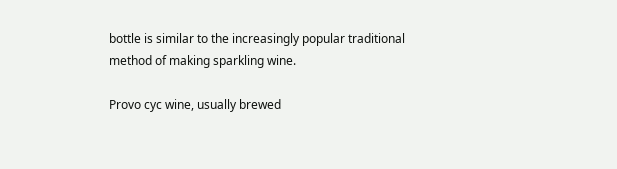bottle is similar to the increasingly popular traditional method of making sparkling wine.

Provo cyc wine, usually brewed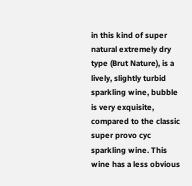in this kind of super natural extremely dry type (Brut Nature), is a lively, slightly turbid sparkling wine, bubble is very exquisite, compared to the classic super provo cyc sparkling wine. This wine has a less obvious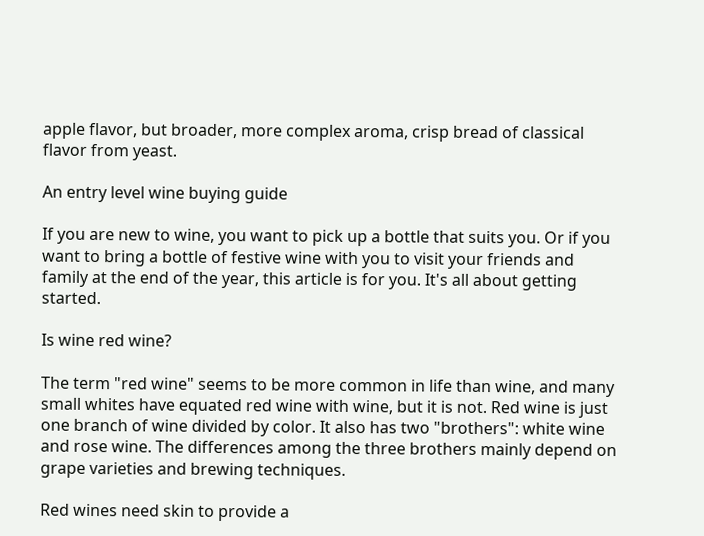apple flavor, but broader, more complex aroma, crisp bread of classical flavor from yeast.

An entry level wine buying guide

If you are new to wine, you want to pick up a bottle that suits you. Or if you want to bring a bottle of festive wine with you to visit your friends and family at the end of the year, this article is for you. It's all about getting started.

Is wine red wine?

The term "red wine" seems to be more common in life than wine, and many small whites have equated red wine with wine, but it is not. Red wine is just one branch of wine divided by color. It also has two "brothers": white wine and rose wine. The differences among the three brothers mainly depend on grape varieties and brewing techniques.

Red wines need skin to provide a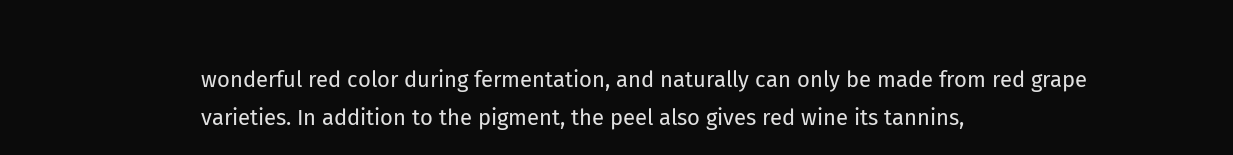wonderful red color during fermentation, and naturally can only be made from red grape varieties. In addition to the pigment, the peel also gives red wine its tannins,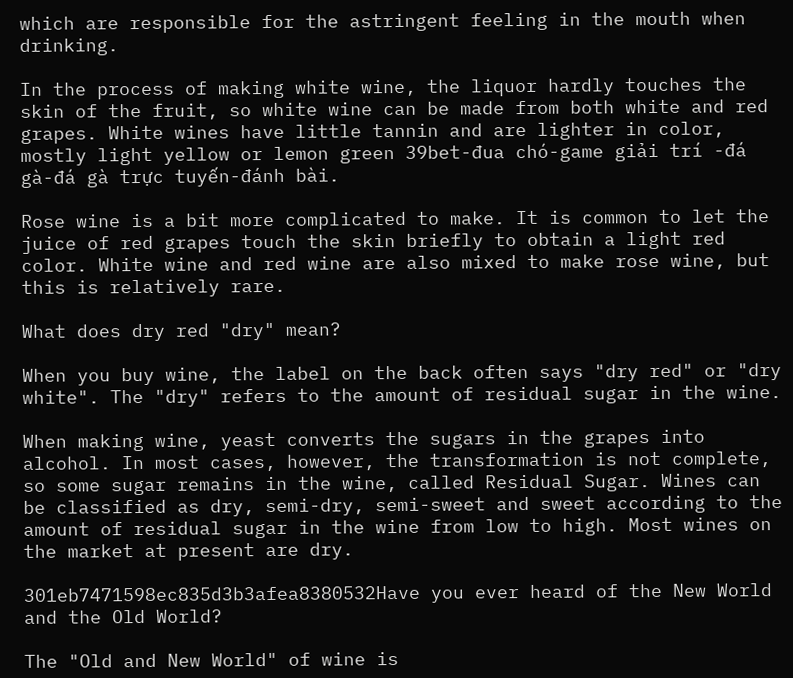which are responsible for the astringent feeling in the mouth when drinking.

In the process of making white wine, the liquor hardly touches the skin of the fruit, so white wine can be made from both white and red grapes. White wines have little tannin and are lighter in color, mostly light yellow or lemon green 39bet-đua chó-game giải trí -đá gà-đá gà trực tuyến-đánh bài.

Rose wine is a bit more complicated to make. It is common to let the juice of red grapes touch the skin briefly to obtain a light red color. White wine and red wine are also mixed to make rose wine, but this is relatively rare.

What does dry red "dry" mean?

When you buy wine, the label on the back often says "dry red" or "dry white". The "dry" refers to the amount of residual sugar in the wine.

When making wine, yeast converts the sugars in the grapes into alcohol. In most cases, however, the transformation is not complete, so some sugar remains in the wine, called Residual Sugar. Wines can be classified as dry, semi-dry, semi-sweet and sweet according to the amount of residual sugar in the wine from low to high. Most wines on the market at present are dry.

301eb7471598ec835d3b3afea8380532Have you ever heard of the New World and the Old World?

The "Old and New World" of wine is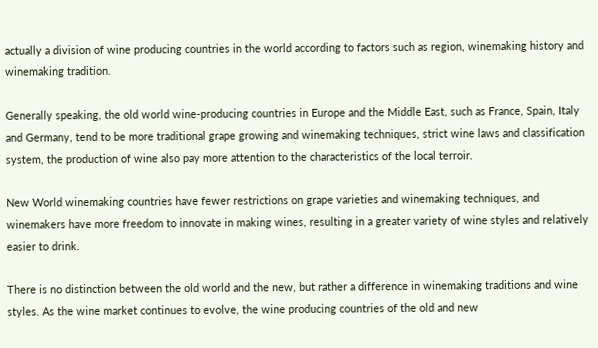actually a division of wine producing countries in the world according to factors such as region, winemaking history and winemaking tradition.

Generally speaking, the old world wine-producing countries in Europe and the Middle East, such as France, Spain, Italy and Germany, tend to be more traditional grape growing and winemaking techniques, strict wine laws and classification system, the production of wine also pay more attention to the characteristics of the local terroir.

New World winemaking countries have fewer restrictions on grape varieties and winemaking techniques, and winemakers have more freedom to innovate in making wines, resulting in a greater variety of wine styles and relatively easier to drink.

There is no distinction between the old world and the new, but rather a difference in winemaking traditions and wine styles. As the wine market continues to evolve, the wine producing countries of the old and new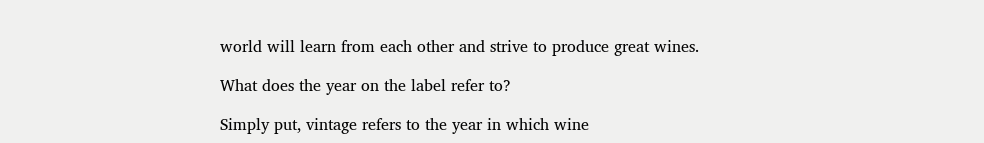world will learn from each other and strive to produce great wines.

What does the year on the label refer to?

Simply put, vintage refers to the year in which wine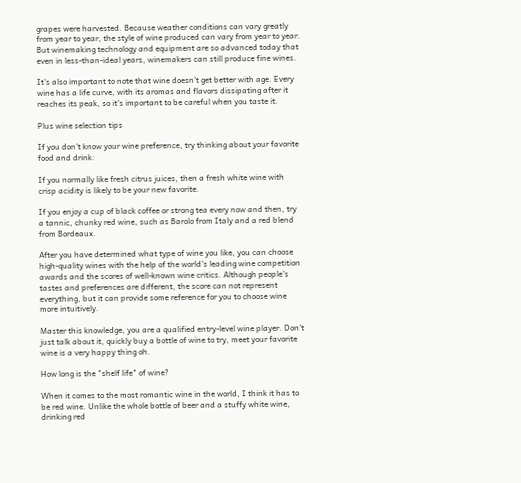grapes were harvested. Because weather conditions can vary greatly from year to year, the style of wine produced can vary from year to year. But winemaking technology and equipment are so advanced today that even in less-than-ideal years, winemakers can still produce fine wines.

It's also important to note that wine doesn't get better with age. Every wine has a life curve, with its aromas and flavors dissipating after it reaches its peak, so it's important to be careful when you taste it.

Plus wine selection tips

If you don't know your wine preference, try thinking about your favorite food and drink:

If you normally like fresh citrus juices, then a fresh white wine with crisp acidity is likely to be your new favorite.

If you enjoy a cup of black coffee or strong tea every now and then, try a tannic, chunky red wine, such as Barolo from Italy and a red blend from Bordeaux.

After you have determined what type of wine you like, you can choose high-quality wines with the help of the world's leading wine competition awards and the scores of well-known wine critics. Although people's tastes and preferences are different, the score can not represent everything, but it can provide some reference for you to choose wine more intuitively.

Master this knowledge, you are a qualified entry-level wine player. Don't just talk about it, quickly buy a bottle of wine to try, meet your favorite wine is a very happy thing oh.

How long is the "shelf life" of wine?

When it comes to the most romantic wine in the world, I think it has to be red wine. Unlike the whole bottle of beer and a stuffy white wine, drinking red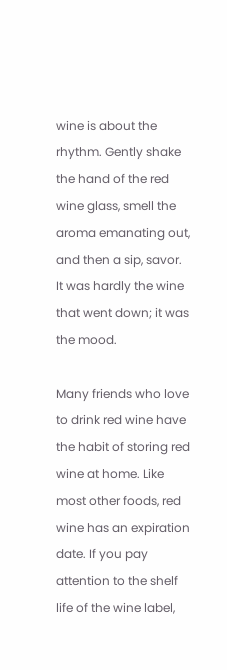wine is about the rhythm. Gently shake the hand of the red wine glass, smell the aroma emanating out, and then a sip, savor. It was hardly the wine that went down; it was the mood.

Many friends who love to drink red wine have the habit of storing red wine at home. Like most other foods, red wine has an expiration date. If you pay attention to the shelf life of the wine label,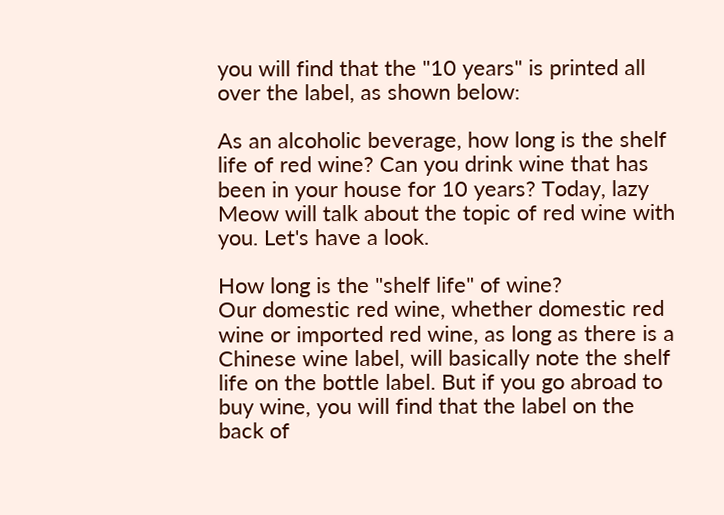you will find that the "10 years" is printed all over the label, as shown below:

As an alcoholic beverage, how long is the shelf life of red wine? Can you drink wine that has been in your house for 10 years? Today, lazy Meow will talk about the topic of red wine with you. Let's have a look.

How long is the "shelf life" of wine?
Our domestic red wine, whether domestic red wine or imported red wine, as long as there is a Chinese wine label, will basically note the shelf life on the bottle label. But if you go abroad to buy wine, you will find that the label on the back of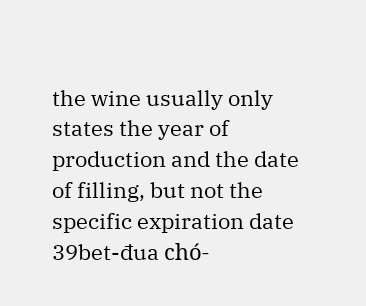the wine usually only states the year of production and the date of filling, but not the specific expiration date 39bet-đua chó-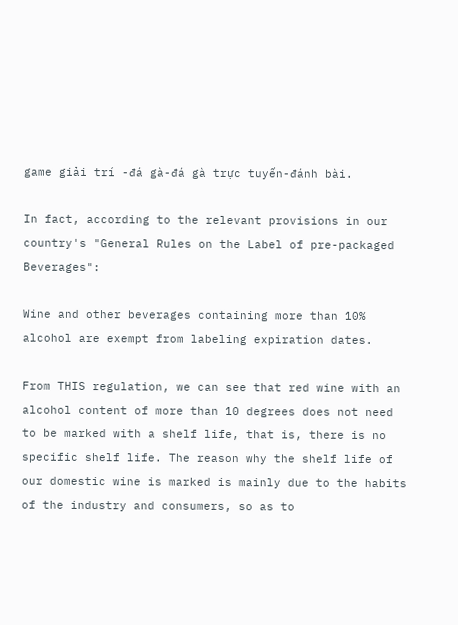game giải trí -đá gà-đá gà trực tuyến-đánh bài.

In fact, according to the relevant provisions in our country's "General Rules on the Label of pre-packaged Beverages":

Wine and other beverages containing more than 10% alcohol are exempt from labeling expiration dates.

From THIS regulation, we can see that red wine with an alcohol content of more than 10 degrees does not need to be marked with a shelf life, that is, there is no specific shelf life. The reason why the shelf life of our domestic wine is marked is mainly due to the habits of the industry and consumers, so as to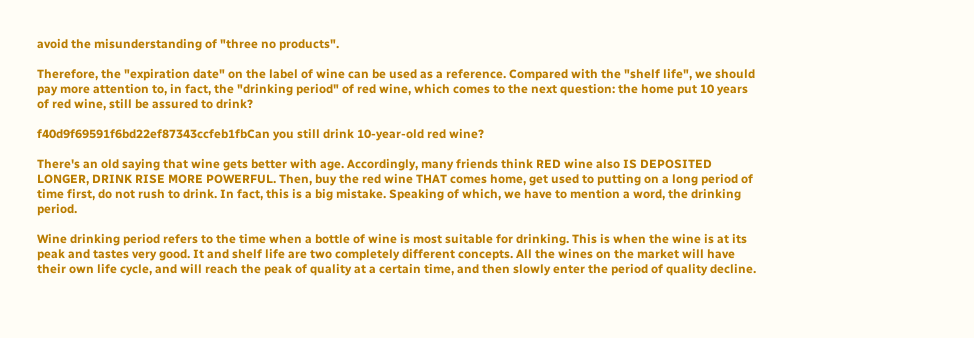avoid the misunderstanding of "three no products".

Therefore, the "expiration date" on the label of wine can be used as a reference. Compared with the "shelf life", we should pay more attention to, in fact, the "drinking period" of red wine, which comes to the next question: the home put 10 years of red wine, still be assured to drink?

f40d9f69591f6bd22ef87343ccfeb1fbCan you still drink 10-year-old red wine?

There's an old saying that wine gets better with age. Accordingly, many friends think RED wine also IS DEPOSITED LONGER, DRINK RISE MORE POWERFUL. Then, buy the red wine THAT comes home, get used to putting on a long period of time first, do not rush to drink. In fact, this is a big mistake. Speaking of which, we have to mention a word, the drinking period.

Wine drinking period refers to the time when a bottle of wine is most suitable for drinking. This is when the wine is at its peak and tastes very good. It and shelf life are two completely different concepts. All the wines on the market will have their own life cycle, and will reach the peak of quality at a certain time, and then slowly enter the period of quality decline.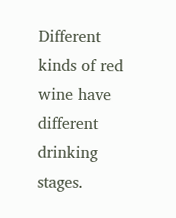Different kinds of red wine have different drinking stages.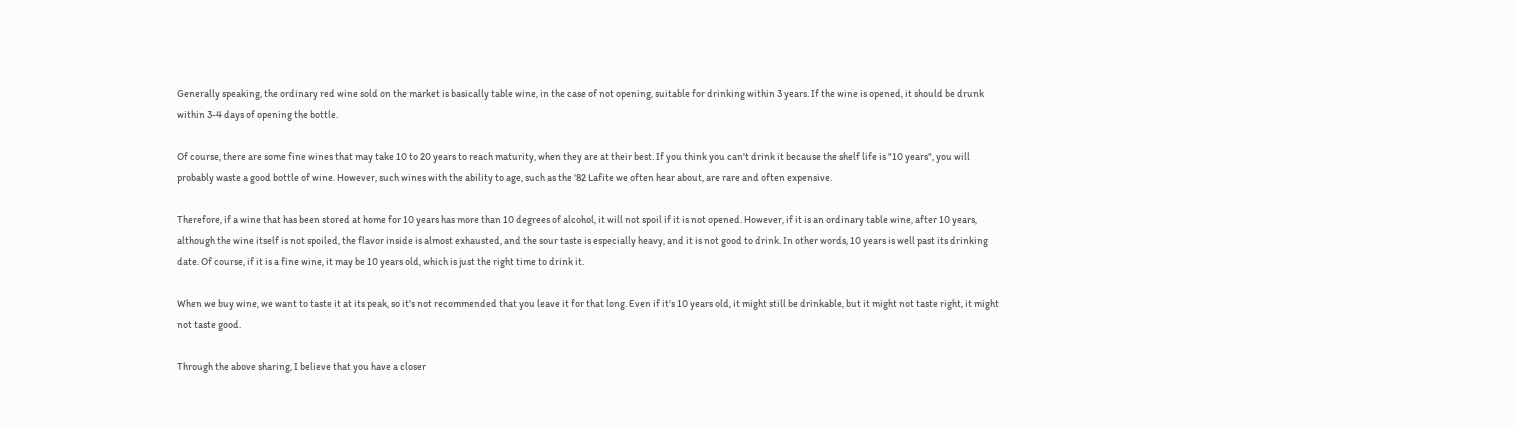Generally speaking, the ordinary red wine sold on the market is basically table wine, in the case of not opening, suitable for drinking within 3 years. If the wine is opened, it should be drunk within 3-4 days of opening the bottle.

Of course, there are some fine wines that may take 10 to 20 years to reach maturity, when they are at their best. If you think you can't drink it because the shelf life is "10 years", you will probably waste a good bottle of wine. However, such wines with the ability to age, such as the '82 Lafite we often hear about, are rare and often expensive.

Therefore, if a wine that has been stored at home for 10 years has more than 10 degrees of alcohol, it will not spoil if it is not opened. However, if it is an ordinary table wine, after 10 years, although the wine itself is not spoiled, the flavor inside is almost exhausted, and the sour taste is especially heavy, and it is not good to drink. In other words, 10 years is well past its drinking date. Of course, if it is a fine wine, it may be 10 years old, which is just the right time to drink it.

When we buy wine, we want to taste it at its peak, so it's not recommended that you leave it for that long. Even if it's 10 years old, it might still be drinkable, but it might not taste right, it might not taste good.

Through the above sharing, I believe that you have a closer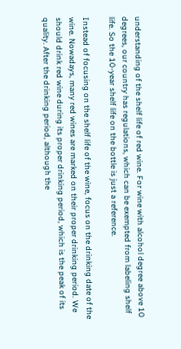understanding of the shelf life of red wine. For wine with alcohol degree above 10 degrees, our country has regulations, which can be exempted from labeling shelf life. So the 10-year shelf life on the bottle is just a reference.

Instead of focusing on the shelf life of the wine, focus on the drinking date of the wine. Nowadays, many red wines are marked on their proper drinking period. We should drink red wine during its proper drinking period, which is the peak of its quality. After the drinking period, although the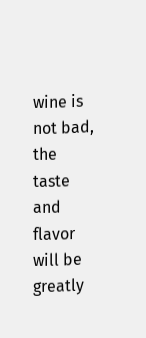wine is not bad, the taste and flavor will be greatly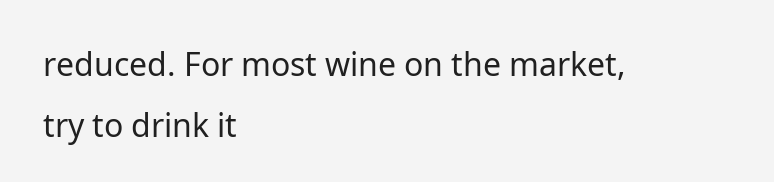reduced. For most wine on the market, try to drink it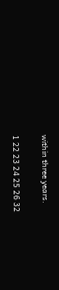within three years.

1 22 23 24 25 26 32